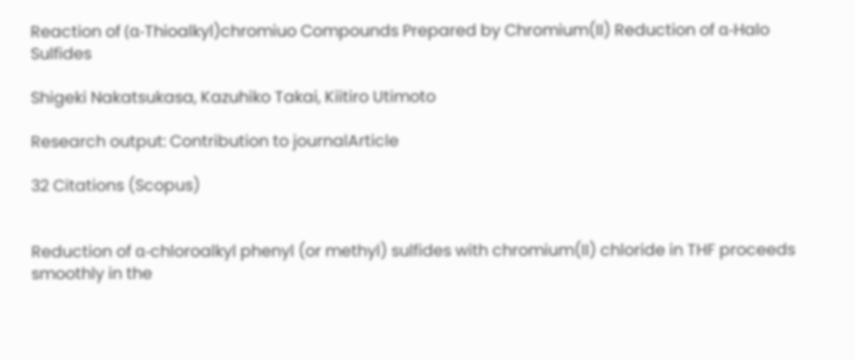Reaction of (α-Thioalkyl)chromiuo Compounds Prepared by Chromium(II) Reduction of α-Halo Sulfides

Shigeki Nakatsukasa, Kazuhiko Takai, Kiitiro Utimoto

Research output: Contribution to journalArticle

32 Citations (Scopus)


Reduction of α-chloroalkyl phenyl (or methyl) sulfides with chromium(II) chloride in THF proceeds smoothly in the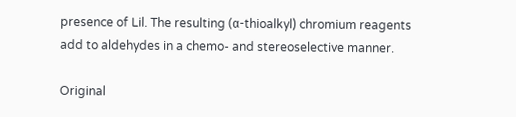presence of Lil. The resulting (α-thioalkyl) chromium reagents add to aldehydes in a chemo- and stereoselective manner.

Original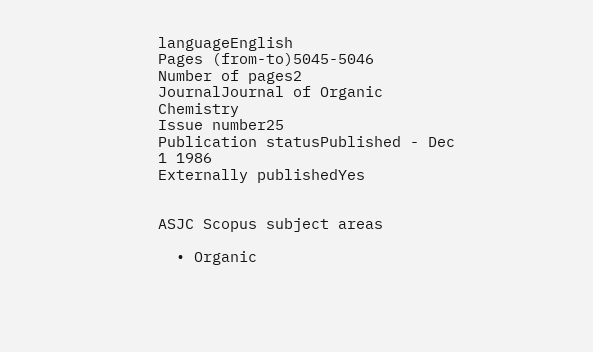languageEnglish
Pages (from-to)5045-5046
Number of pages2
JournalJournal of Organic Chemistry
Issue number25
Publication statusPublished - Dec 1 1986
Externally publishedYes


ASJC Scopus subject areas

  • Organic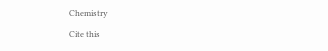Chemistry

Cite this